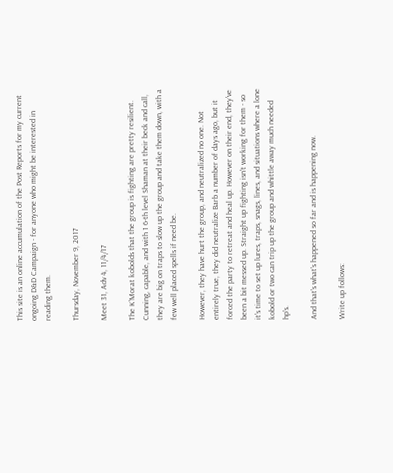This site is an online accumulation of the Post Reports for my current ongoing D&D Campaign - for anyone who might be interested in reading them.

Thursday, November 9, 2017

Meet 31, Adv 4, 11/4/17

The K'Morat kobolds that the group is fighting are pretty resilient. Cunning, capable, and with 1 6-th level Shaman at their beck and call, they are big on traps to slow up the group and take them down, with a few well placed spells if need be.

However, they have hurt the group, and neutralized no one. Not entirely true, they did neutralize Barb a number of days ago, but it forced the party to retreat and heal up. However on their end, they've been a bit messed up. Straight up fighting isn't working for them - so it's time to set up lures, traps, snags, lines, and situations where a lone kobold or two can trip up the group and whittle away much needed hp's.

And that's what's happened so far and is happening now.

Write up follows: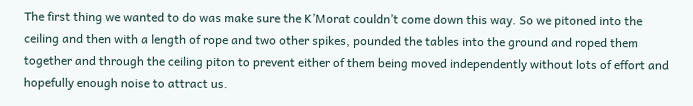The first thing we wanted to do was make sure the K’Morat couldn’t come down this way. So we pitoned into the ceiling and then with a length of rope and two other spikes, pounded the tables into the ground and roped them together and through the ceiling piton to prevent either of them being moved independently without lots of effort and hopefully enough noise to attract us.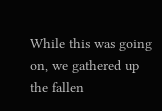While this was going on, we gathered up the fallen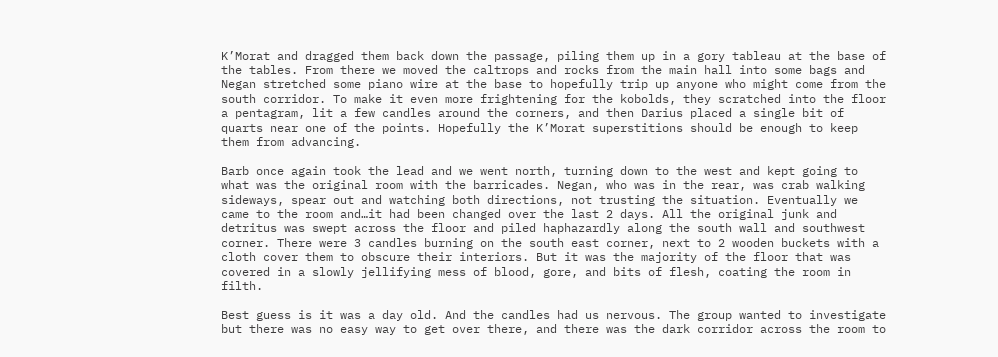K’Morat and dragged them back down the passage, piling them up in a gory tableau at the base of the tables. From there we moved the caltrops and rocks from the main hall into some bags and Negan stretched some piano wire at the base to hopefully trip up anyone who might come from the south corridor. To make it even more frightening for the kobolds, they scratched into the floor a pentagram, lit a few candles around the corners, and then Darius placed a single bit of quarts near one of the points. Hopefully the K’Morat superstitions should be enough to keep them from advancing.

Barb once again took the lead and we went north, turning down to the west and kept going to what was the original room with the barricades. Negan, who was in the rear, was crab walking sideways, spear out and watching both directions, not trusting the situation. Eventually we came to the room and…it had been changed over the last 2 days. All the original junk and detritus was swept across the floor and piled haphazardly along the south wall and southwest corner. There were 3 candles burning on the south east corner, next to 2 wooden buckets with a cloth cover them to obscure their interiors. But it was the majority of the floor that was covered in a slowly jellifying mess of blood, gore, and bits of flesh, coating the room in filth.

Best guess is it was a day old. And the candles had us nervous. The group wanted to investigate but there was no easy way to get over there, and there was the dark corridor across the room to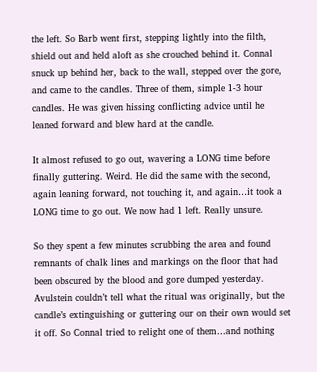the left. So Barb went first, stepping lightly into the filth, shield out and held aloft as she crouched behind it. Connal snuck up behind her, back to the wall, stepped over the gore, and came to the candles. Three of them, simple 1-3 hour candles. He was given hissing conflicting advice until he leaned forward and blew hard at the candle.

It almost refused to go out, wavering a LONG time before finally guttering. Weird. He did the same with the second, again leaning forward, not touching it, and again…it took a LONG time to go out. We now had 1 left. Really unsure.

So they spent a few minutes scrubbing the area and found remnants of chalk lines and markings on the floor that had been obscured by the blood and gore dumped yesterday. Avulstein couldn’t tell what the ritual was originally, but the candle’s extinguishing or guttering our on their own would set it off. So Connal tried to relight one of them…and nothing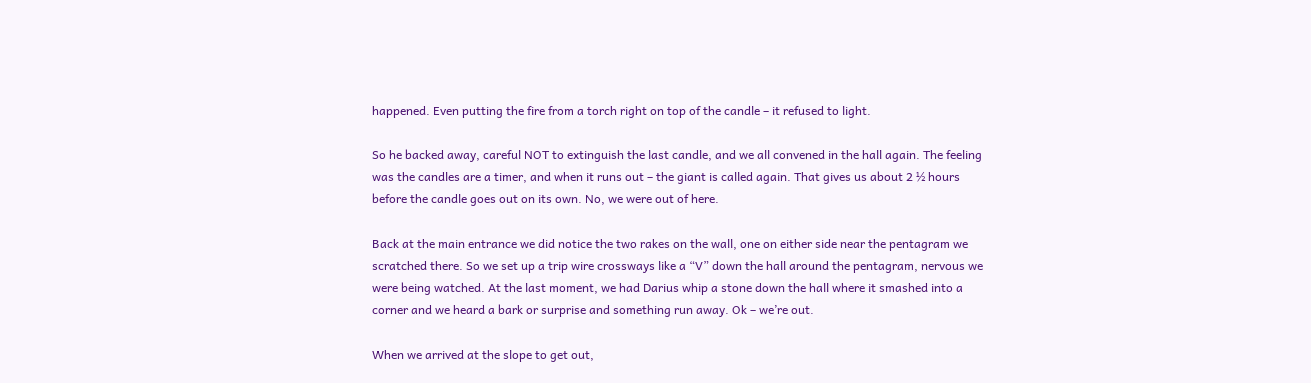happened. Even putting the fire from a torch right on top of the candle – it refused to light.

So he backed away, careful NOT to extinguish the last candle, and we all convened in the hall again. The feeling was the candles are a timer, and when it runs out – the giant is called again. That gives us about 2 ½ hours before the candle goes out on its own. No, we were out of here.

Back at the main entrance we did notice the two rakes on the wall, one on either side near the pentagram we scratched there. So we set up a trip wire crossways like a “V” down the hall around the pentagram, nervous we were being watched. At the last moment, we had Darius whip a stone down the hall where it smashed into a corner and we heard a bark or surprise and something run away. Ok – we’re out.

When we arrived at the slope to get out,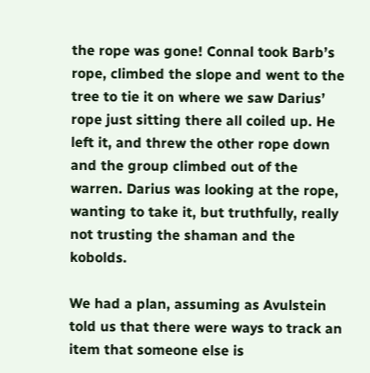the rope was gone! Connal took Barb’s rope, climbed the slope and went to the tree to tie it on where we saw Darius’ rope just sitting there all coiled up. He left it, and threw the other rope down and the group climbed out of the warren. Darius was looking at the rope, wanting to take it, but truthfully, really not trusting the shaman and the kobolds.

We had a plan, assuming as Avulstein told us that there were ways to track an item that someone else is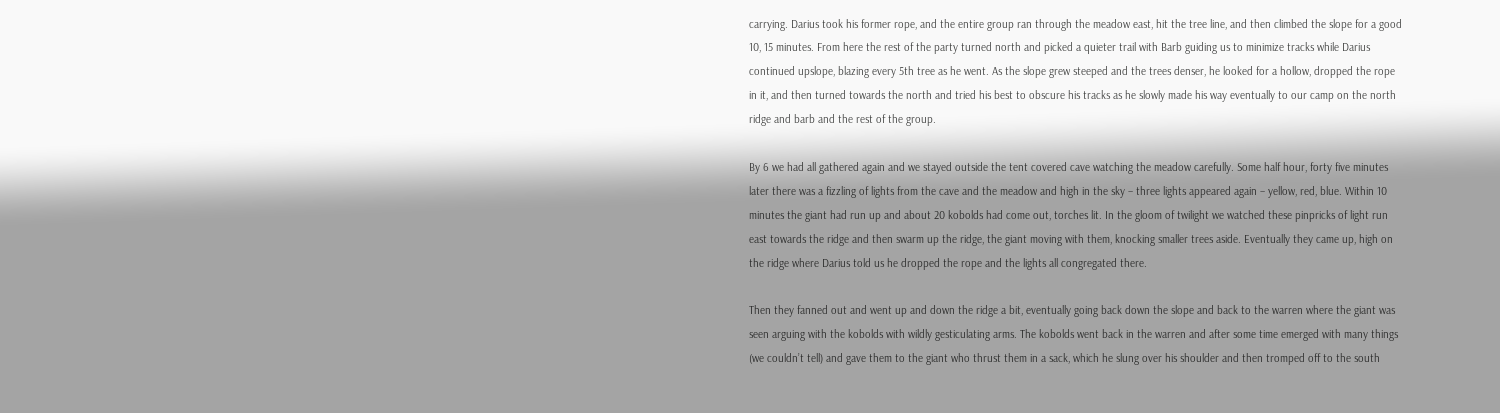carrying. Darius took his former rope, and the entire group ran through the meadow east, hit the tree line, and then climbed the slope for a good 10, 15 minutes. From here the rest of the party turned north and picked a quieter trail with Barb guiding us to minimize tracks while Darius continued upslope, blazing every 5th tree as he went. As the slope grew steeped and the trees denser, he looked for a hollow, dropped the rope in it, and then turned towards the north and tried his best to obscure his tracks as he slowly made his way eventually to our camp on the north ridge and barb and the rest of the group.

By 6 we had all gathered again and we stayed outside the tent covered cave watching the meadow carefully. Some half hour, forty five minutes later there was a fizzling of lights from the cave and the meadow and high in the sky – three lights appeared again – yellow, red, blue. Within 10 minutes the giant had run up and about 20 kobolds had come out, torches lit. In the gloom of twilight we watched these pinpricks of light run east towards the ridge and then swarm up the ridge, the giant moving with them, knocking smaller trees aside. Eventually they came up, high on the ridge where Darius told us he dropped the rope and the lights all congregated there.

Then they fanned out and went up and down the ridge a bit, eventually going back down the slope and back to the warren where the giant was seen arguing with the kobolds with wildly gesticulating arms. The kobolds went back in the warren and after some time emerged with many things (we couldn’t tell) and gave them to the giant who thrust them in a sack, which he slung over his shoulder and then tromped off to the south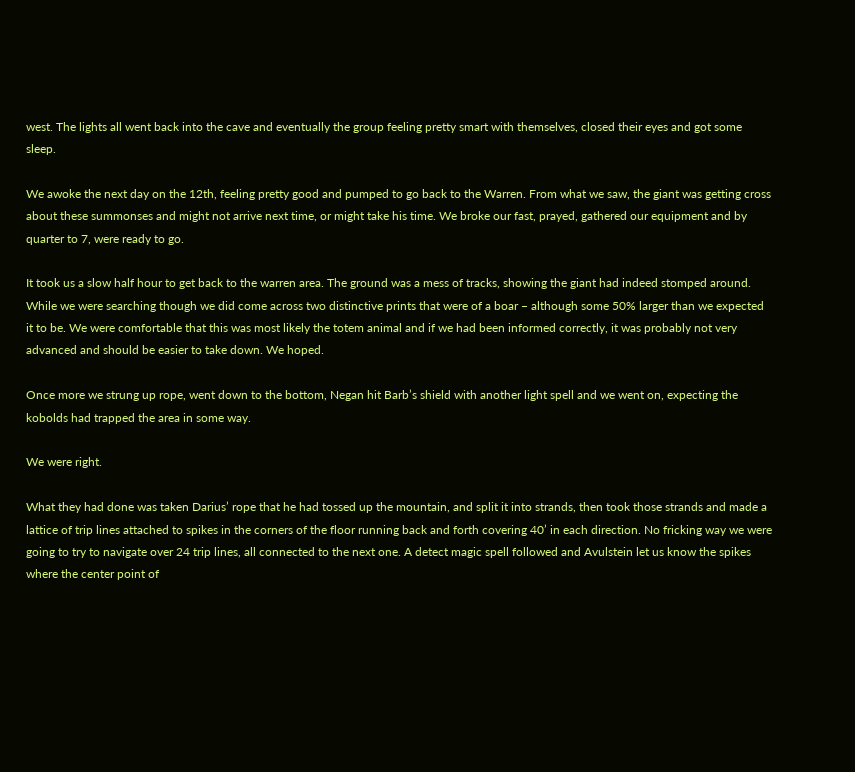west. The lights all went back into the cave and eventually the group feeling pretty smart with themselves, closed their eyes and got some sleep.

We awoke the next day on the 12th, feeling pretty good and pumped to go back to the Warren. From what we saw, the giant was getting cross about these summonses and might not arrive next time, or might take his time. We broke our fast, prayed, gathered our equipment and by quarter to 7, were ready to go.

It took us a slow half hour to get back to the warren area. The ground was a mess of tracks, showing the giant had indeed stomped around. While we were searching though we did come across two distinctive prints that were of a boar – although some 50% larger than we expected it to be. We were comfortable that this was most likely the totem animal and if we had been informed correctly, it was probably not very advanced and should be easier to take down. We hoped.

Once more we strung up rope, went down to the bottom, Negan hit Barb’s shield with another light spell and we went on, expecting the kobolds had trapped the area in some way.

We were right.

What they had done was taken Darius’ rope that he had tossed up the mountain, and split it into strands, then took those strands and made a lattice of trip lines attached to spikes in the corners of the floor running back and forth covering 40’ in each direction. No fricking way we were going to try to navigate over 24 trip lines, all connected to the next one. A detect magic spell followed and Avulstein let us know the spikes where the center point of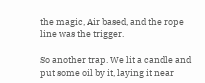the magic, Air based, and the rope line was the trigger.

So another trap. We lit a candle and put some oil by it, laying it near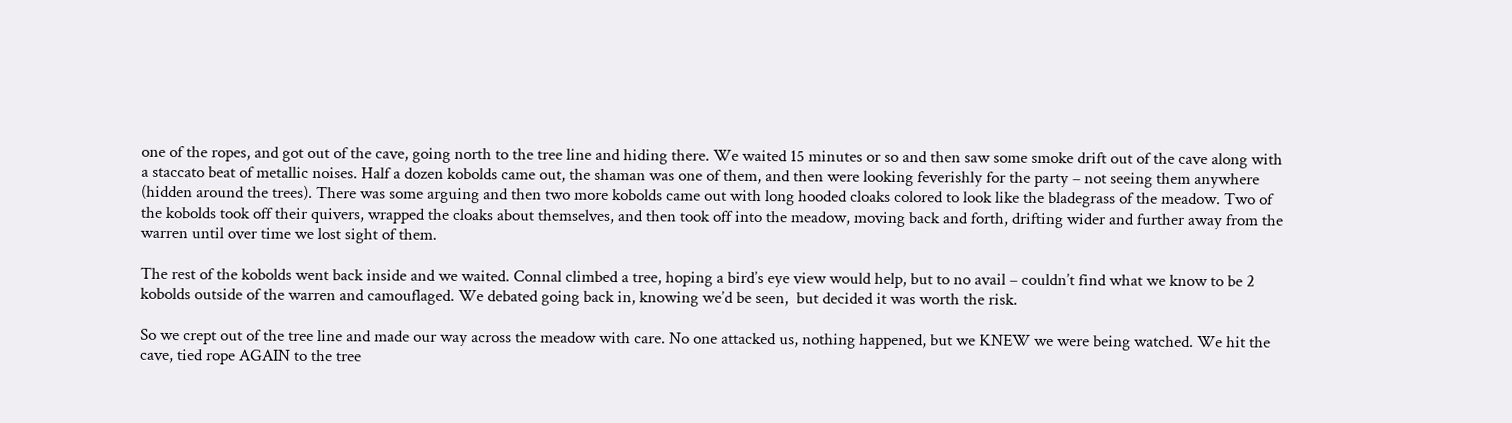one of the ropes, and got out of the cave, going north to the tree line and hiding there. We waited 15 minutes or so and then saw some smoke drift out of the cave along with a staccato beat of metallic noises. Half a dozen kobolds came out, the shaman was one of them, and then were looking feverishly for the party – not seeing them anywhere (hidden around the trees). There was some arguing and then two more kobolds came out with long hooded cloaks colored to look like the bladegrass of the meadow. Two of the kobolds took off their quivers, wrapped the cloaks about themselves, and then took off into the meadow, moving back and forth, drifting wider and further away from the warren until over time we lost sight of them.

The rest of the kobolds went back inside and we waited. Connal climbed a tree, hoping a bird’s eye view would help, but to no avail – couldn’t find what we know to be 2 kobolds outside of the warren and camouflaged. We debated going back in, knowing we’d be seen,  but decided it was worth the risk.

So we crept out of the tree line and made our way across the meadow with care. No one attacked us, nothing happened, but we KNEW we were being watched. We hit the cave, tied rope AGAIN to the tree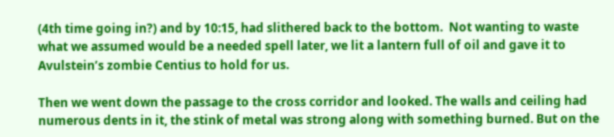(4th time going in?) and by 10:15, had slithered back to the bottom.  Not wanting to waste what we assumed would be a needed spell later, we lit a lantern full of oil and gave it to Avulstein’s zombie Centius to hold for us.

Then we went down the passage to the cross corridor and looked. The walls and ceiling had numerous dents in it, the stink of metal was strong along with something burned. But on the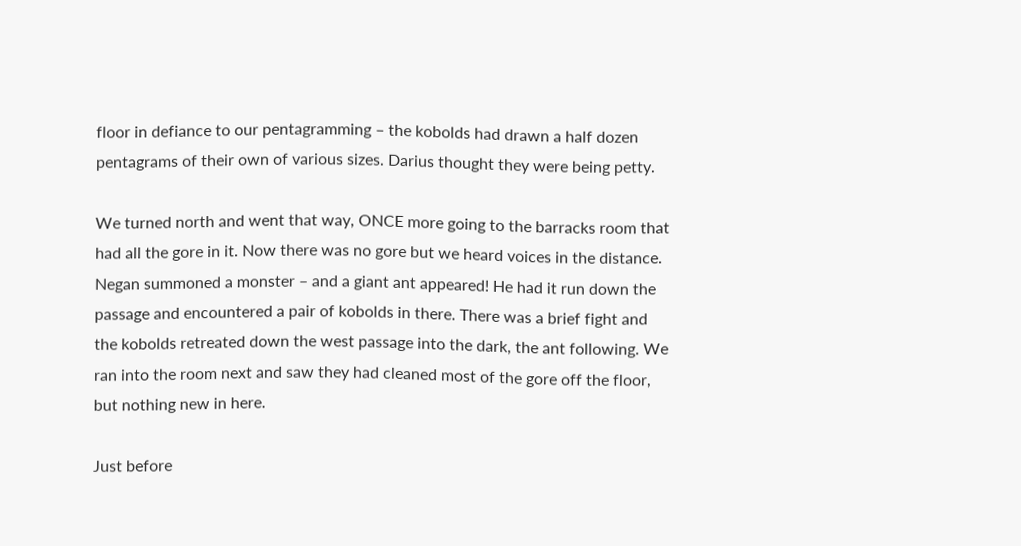floor in defiance to our pentagramming – the kobolds had drawn a half dozen pentagrams of their own of various sizes. Darius thought they were being petty.

We turned north and went that way, ONCE more going to the barracks room that had all the gore in it. Now there was no gore but we heard voices in the distance. Negan summoned a monster – and a giant ant appeared! He had it run down the passage and encountered a pair of kobolds in there. There was a brief fight and the kobolds retreated down the west passage into the dark, the ant following. We ran into the room next and saw they had cleaned most of the gore off the floor, but nothing new in here.

Just before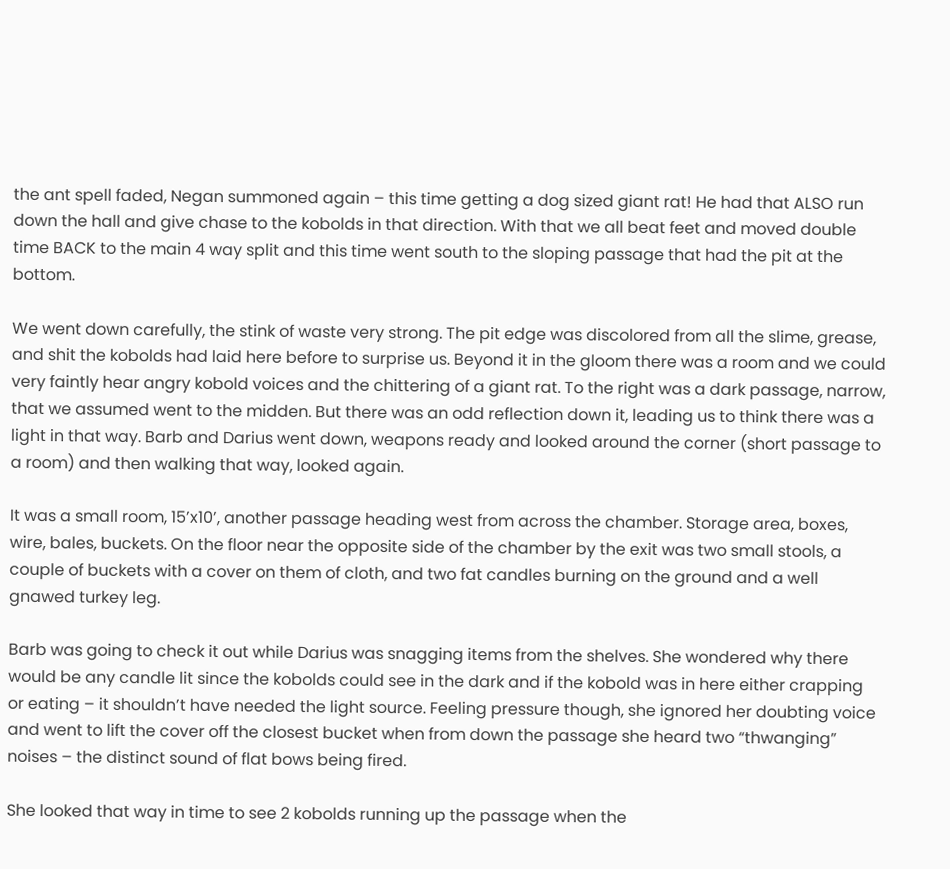the ant spell faded, Negan summoned again – this time getting a dog sized giant rat! He had that ALSO run down the hall and give chase to the kobolds in that direction. With that we all beat feet and moved double time BACK to the main 4 way split and this time went south to the sloping passage that had the pit at the bottom.

We went down carefully, the stink of waste very strong. The pit edge was discolored from all the slime, grease, and shit the kobolds had laid here before to surprise us. Beyond it in the gloom there was a room and we could very faintly hear angry kobold voices and the chittering of a giant rat. To the right was a dark passage, narrow, that we assumed went to the midden. But there was an odd reflection down it, leading us to think there was a light in that way. Barb and Darius went down, weapons ready and looked around the corner (short passage to a room) and then walking that way, looked again.

It was a small room, 15’x10’, another passage heading west from across the chamber. Storage area, boxes, wire, bales, buckets. On the floor near the opposite side of the chamber by the exit was two small stools, a couple of buckets with a cover on them of cloth, and two fat candles burning on the ground and a well gnawed turkey leg.

Barb was going to check it out while Darius was snagging items from the shelves. She wondered why there would be any candle lit since the kobolds could see in the dark and if the kobold was in here either crapping or eating – it shouldn’t have needed the light source. Feeling pressure though, she ignored her doubting voice and went to lift the cover off the closest bucket when from down the passage she heard two “thwanging” noises – the distinct sound of flat bows being fired.

She looked that way in time to see 2 kobolds running up the passage when the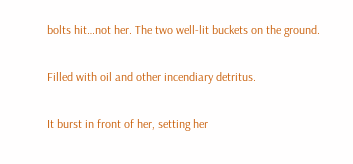bolts hit…not her. The two well-lit buckets on the ground.

Filled with oil and other incendiary detritus.

It burst in front of her, setting her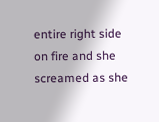entire right side on fire and she screamed as she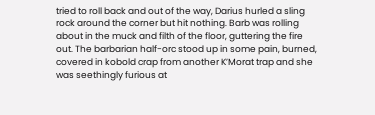tried to roll back and out of the way, Darius hurled a sling rock around the corner but hit nothing. Barb was rolling about in the muck and filth of the floor, guttering the fire out. The barbarian half-orc stood up in some pain, burned, covered in kobold crap from another K’Morat trap and she was seethingly furious at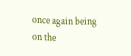once again being on the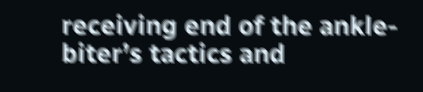receiving end of the ankle-biter’s tactics and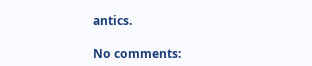antics.

No comments: